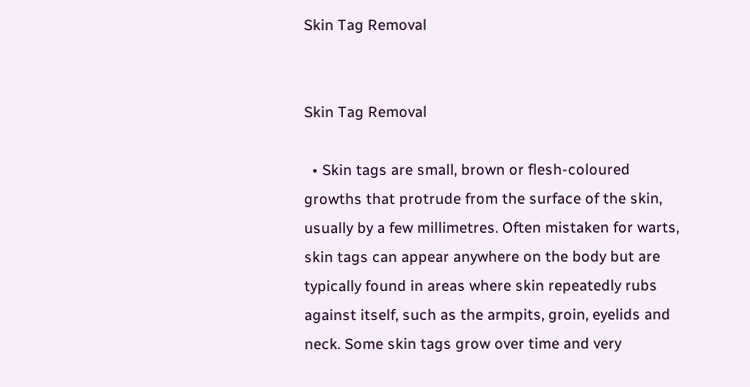Skin Tag Removal


Skin Tag Removal

  • Skin tags are small, brown or flesh-coloured growths that protrude from the surface of the skin, usually by a few millimetres. Often mistaken for warts, skin tags can appear anywhere on the body but are typically found in areas where skin repeatedly rubs against itself, such as the armpits, groin, eyelids and neck. Some skin tags grow over time and very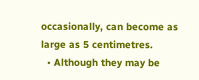occasionally, can become as large as 5 centimetres.
  • Although they may be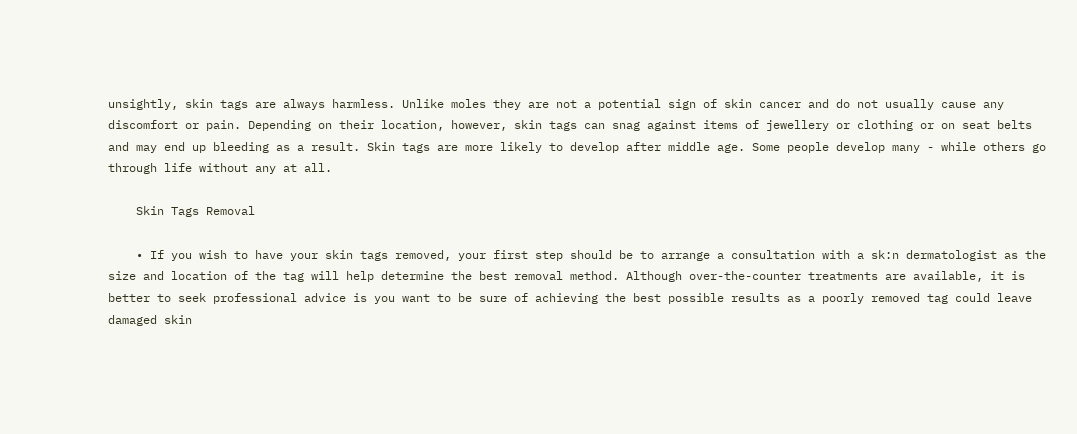unsightly, skin tags are always harmless. Unlike moles they are not a potential sign of skin cancer and do not usually cause any discomfort or pain. Depending on their location, however, skin tags can snag against items of jewellery or clothing or on seat belts and may end up bleeding as a result. Skin tags are more likely to develop after middle age. Some people develop many - while others go through life without any at all.

    Skin Tags Removal

    • If you wish to have your skin tags removed, your first step should be to arrange a consultation with a sk:n dermatologist as the size and location of the tag will help determine the best removal method. Although over-the-counter treatments are available, it is better to seek professional advice is you want to be sure of achieving the best possible results as a poorly removed tag could leave damaged skin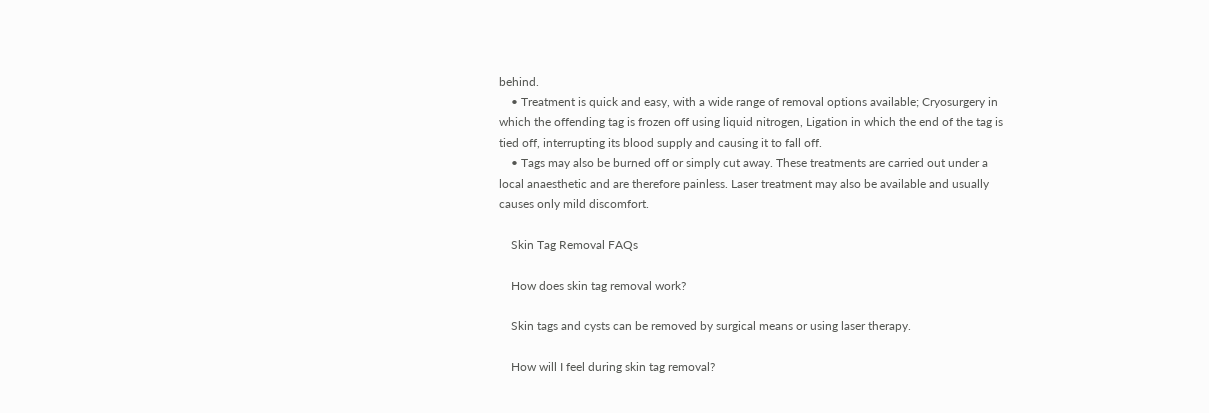behind.
    • Treatment is quick and easy, with a wide range of removal options available; Cryosurgery in which the offending tag is frozen off using liquid nitrogen, Ligation in which the end of the tag is tied off, interrupting its blood supply and causing it to fall off.
    • Tags may also be burned off or simply cut away. These treatments are carried out under a local anaesthetic and are therefore painless. Laser treatment may also be available and usually causes only mild discomfort.

    Skin Tag Removal FAQs

    How does skin tag removal work?

    Skin tags and cysts can be removed by surgical means or using laser therapy.

    How will I feel during skin tag removal?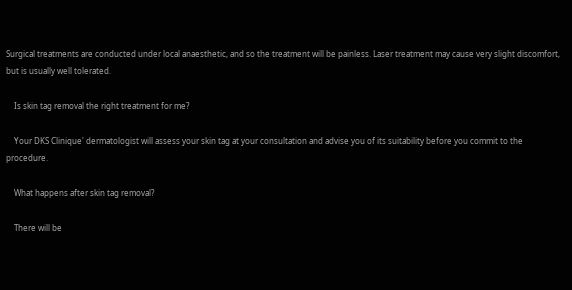Surgical treatments are conducted under local anaesthetic, and so the treatment will be painless. Laser treatment may cause very slight discomfort, but is usually well tolerated.

    Is skin tag removal the right treatment for me?

    Your DKS Clinique' dermatologist will assess your skin tag at your consultation and advise you of its suitability before you commit to the procedure.

    What happens after skin tag removal?

    There will be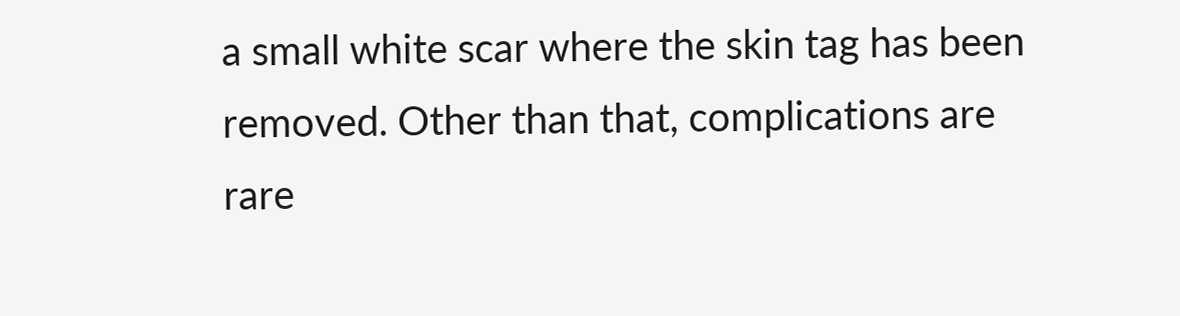a small white scar where the skin tag has been removed. Other than that, complications are rare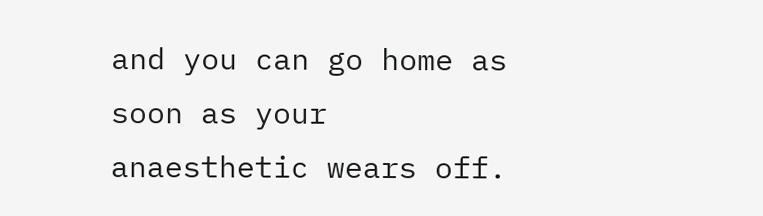and you can go home as soon as your anaesthetic wears off.